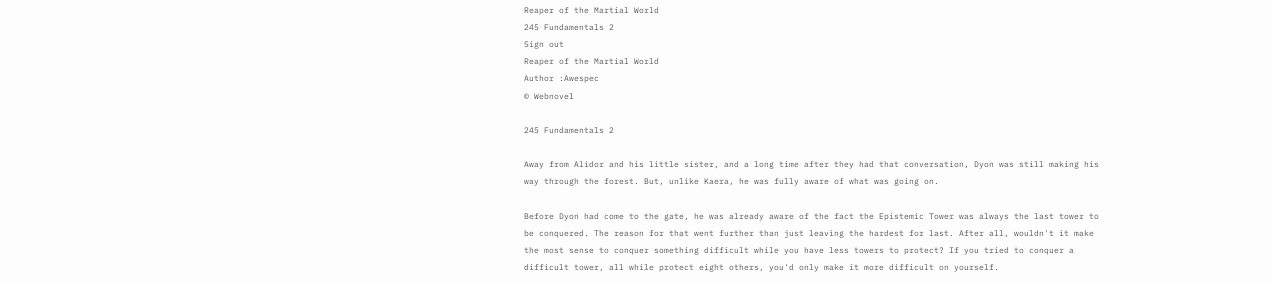Reaper of the Martial World
245 Fundamentals 2
Sign out
Reaper of the Martial World
Author :Awespec
© Webnovel

245 Fundamentals 2

Away from Alidor and his little sister, and a long time after they had that conversation, Dyon was still making his way through the forest. But, unlike Kaera, he was fully aware of what was going on.

Before Dyon had come to the gate, he was already aware of the fact the Epistemic Tower was always the last tower to be conquered. The reason for that went further than just leaving the hardest for last. After all, wouldn't it make the most sense to conquer something difficult while you have less towers to protect? If you tried to conquer a difficult tower, all while protect eight others, you'd only make it more difficult on yourself.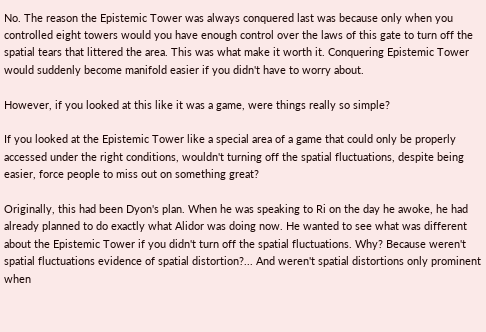No. The reason the Epistemic Tower was always conquered last was because only when you controlled eight towers would you have enough control over the laws of this gate to turn off the spatial tears that littered the area. This was what make it worth it. Conquering Epistemic Tower would suddenly become manifold easier if you didn't have to worry about.

However, if you looked at this like it was a game, were things really so simple?

If you looked at the Epistemic Tower like a special area of a game that could only be properly accessed under the right conditions, wouldn't turning off the spatial fluctuations, despite being easier, force people to miss out on something great?

Originally, this had been Dyon's plan. When he was speaking to Ri on the day he awoke, he had already planned to do exactly what Alidor was doing now. He wanted to see what was different about the Epistemic Tower if you didn't turn off the spatial fluctuations. Why? Because weren't spatial fluctuations evidence of spatial distortion?... And weren't spatial distortions only prominent when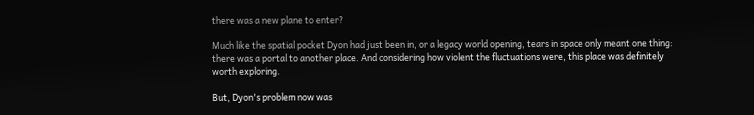there was a new plane to enter?

Much like the spatial pocket Dyon had just been in, or a legacy world opening, tears in space only meant one thing: there was a portal to another place. And considering how violent the fluctuations were, this place was definitely worth exploring.

But, Dyon's problem now was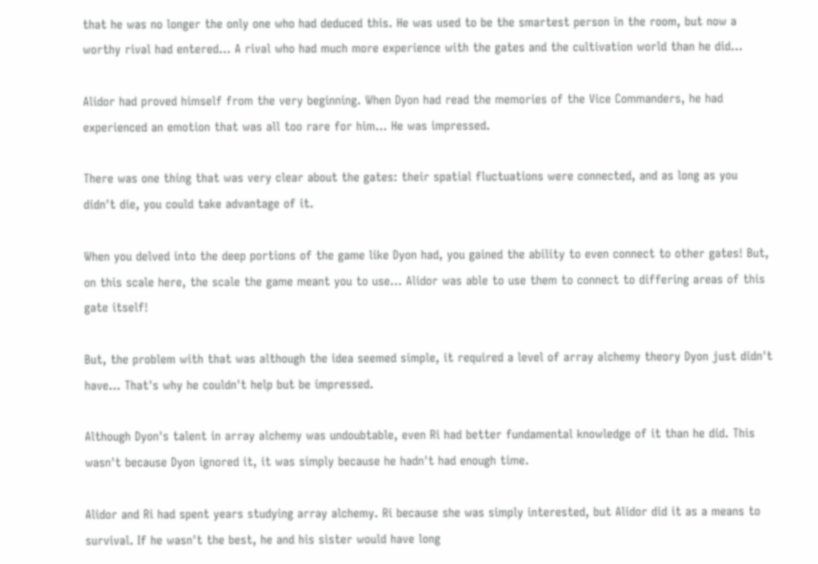that he was no longer the only one who had deduced this. He was used to be the smartest person in the room, but now a worthy rival had entered… A rival who had much more experience with the gates and the cultivation world than he did…

Alidor had proved himself from the very beginning. When Dyon had read the memories of the Vice Commanders, he had experienced an emotion that was all too rare for him… He was impressed.

There was one thing that was very clear about the gates: their spatial fluctuations were connected, and as long as you didn't die, you could take advantage of it.

When you delved into the deep portions of the game like Dyon had, you gained the ability to even connect to other gates! But, on this scale here, the scale the game meant you to use… Alidor was able to use them to connect to differing areas of this gate itself!

But, the problem with that was although the idea seemed simple, it required a level of array alchemy theory Dyon just didn't have… That's why he couldn't help but be impressed.

Although Dyon's talent in array alchemy was undoubtable, even Ri had better fundamental knowledge of it than he did. This wasn't because Dyon ignored it, it was simply because he hadn't had enough time.

Alidor and Ri had spent years studying array alchemy. Ri because she was simply interested, but Alidor did it as a means to survival. If he wasn't the best, he and his sister would have long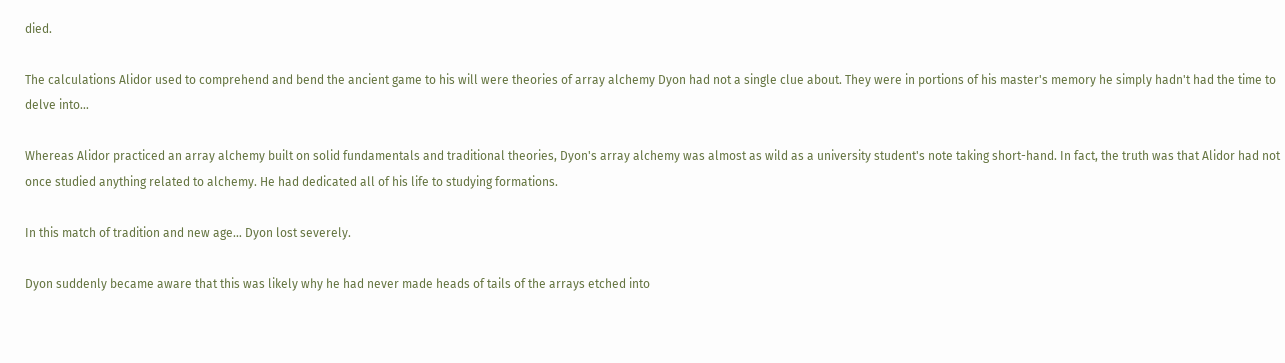died.

The calculations Alidor used to comprehend and bend the ancient game to his will were theories of array alchemy Dyon had not a single clue about. They were in portions of his master's memory he simply hadn't had the time to delve into…

Whereas Alidor practiced an array alchemy built on solid fundamentals and traditional theories, Dyon's array alchemy was almost as wild as a university student's note taking short-hand. In fact, the truth was that Alidor had not once studied anything related to alchemy. He had dedicated all of his life to studying formations.

In this match of tradition and new age… Dyon lost severely.

Dyon suddenly became aware that this was likely why he had never made heads of tails of the arrays etched into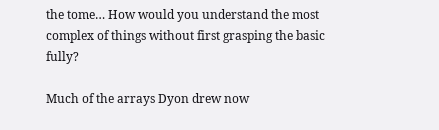the tome… How would you understand the most complex of things without first grasping the basic fully?

Much of the arrays Dyon drew now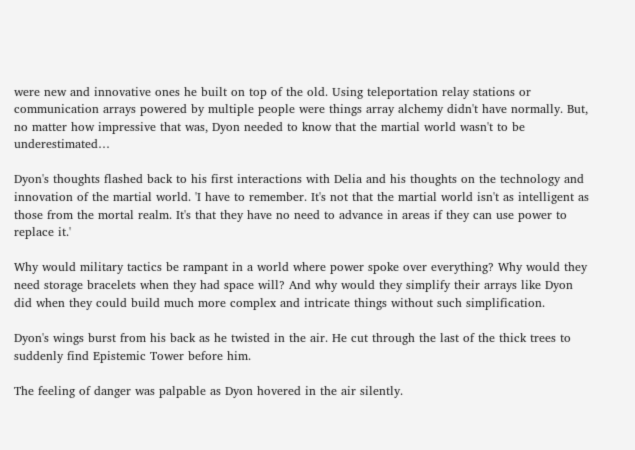were new and innovative ones he built on top of the old. Using teleportation relay stations or communication arrays powered by multiple people were things array alchemy didn't have normally. But, no matter how impressive that was, Dyon needed to know that the martial world wasn't to be underestimated…

Dyon's thoughts flashed back to his first interactions with Delia and his thoughts on the technology and innovation of the martial world. 'I have to remember. It's not that the martial world isn't as intelligent as those from the mortal realm. It's that they have no need to advance in areas if they can use power to replace it.'

Why would military tactics be rampant in a world where power spoke over everything? Why would they need storage bracelets when they had space will? And why would they simplify their arrays like Dyon did when they could build much more complex and intricate things without such simplification.

Dyon's wings burst from his back as he twisted in the air. He cut through the last of the thick trees to suddenly find Epistemic Tower before him.

The feeling of danger was palpable as Dyon hovered in the air silently.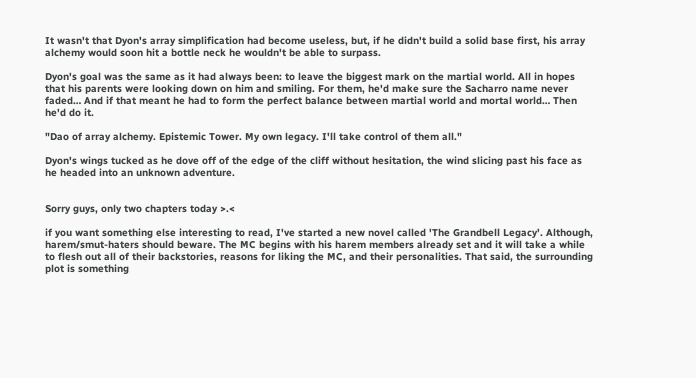It wasn't that Dyon's array simplification had become useless, but, if he didn't build a solid base first, his array alchemy would soon hit a bottle neck he wouldn't be able to surpass.

Dyon's goal was the same as it had always been: to leave the biggest mark on the martial world. All in hopes that his parents were looking down on him and smiling. For them, he'd make sure the Sacharro name never faded… And if that meant he had to form the perfect balance between martial world and mortal world… Then he'd do it.

"Dao of array alchemy. Epistemic Tower. My own legacy. I'll take control of them all."

Dyon's wings tucked as he dove off of the edge of the cliff without hesitation, the wind slicing past his face as he headed into an unknown adventure.


Sorry guys, only two chapters today >.<

if you want something else interesting to read, I've started a new novel called 'The Grandbell Legacy'. Although, harem/smut-haters should beware. The MC begins with his harem members already set and it will take a while to flesh out all of their backstories, reasons for liking the MC, and their personalities. That said, the surrounding plot is something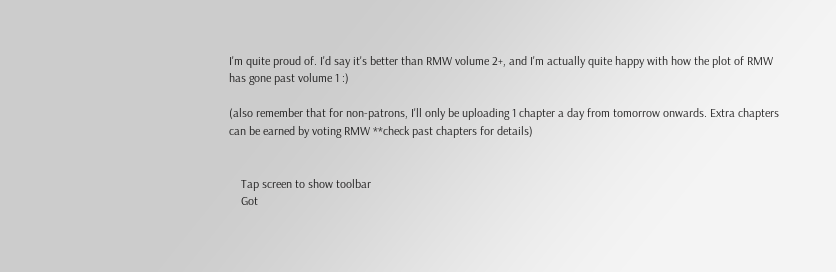I'm quite proud of. I'd say it's better than RMW volume 2+, and I'm actually quite happy with how the plot of RMW has gone past volume 1 :)

(also remember that for non-patrons, I'll only be uploading 1 chapter a day from tomorrow onwards. Extra chapters can be earned by voting RMW **check past chapters for details)


    Tap screen to show toolbar
    Got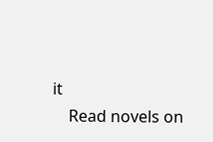it
    Read novels on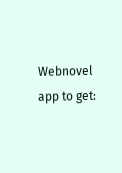Webnovel app to get: